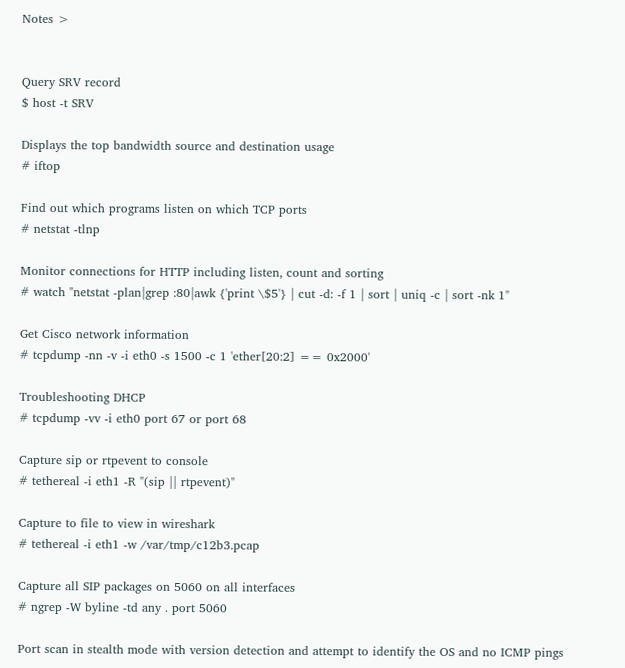Notes >


Query SRV record
$ host -t SRV

Displays the top bandwidth source and destination usage
# iftop

Find out which programs listen on which TCP ports
# netstat -tlnp

Monitor connections for HTTP including listen, count and sorting
# watch "netstat -plan|grep :80|awk {'print \$5'} | cut -d: -f 1 | sort | uniq -c | sort -nk 1"

Get Cisco network information
# tcpdump -nn -v -i eth0 -s 1500 -c 1 'ether[20:2] == 0x2000'

Troubleshooting DHCP
# tcpdump -vv -i eth0 port 67 or port 68

Capture sip or rtpevent to console
# tethereal -i eth1 -R "(sip || rtpevent)"

Capture to file to view in wireshark
# tethereal -i eth1 -w /var/tmp/c12b3.pcap

Capture all SIP packages on 5060 on all interfaces
# ngrep -W byline -td any . port 5060

Port scan in stealth mode with version detection and attempt to identify the OS and no ICMP pings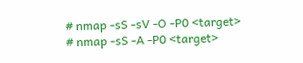# nmap -sS -sV -O -P0 <target>
# nmap -sS -A -P0 <target>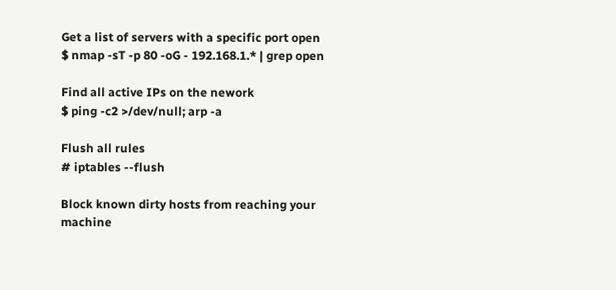Get a list of servers with a specific port open
$ nmap -sT -p 80 -oG - 192.168.1.* | grep open

Find all active IPs on the nework
$ ping -c2 >/dev/null; arp -a

Flush all rules
# iptables --flush

Block known dirty hosts from reaching your machine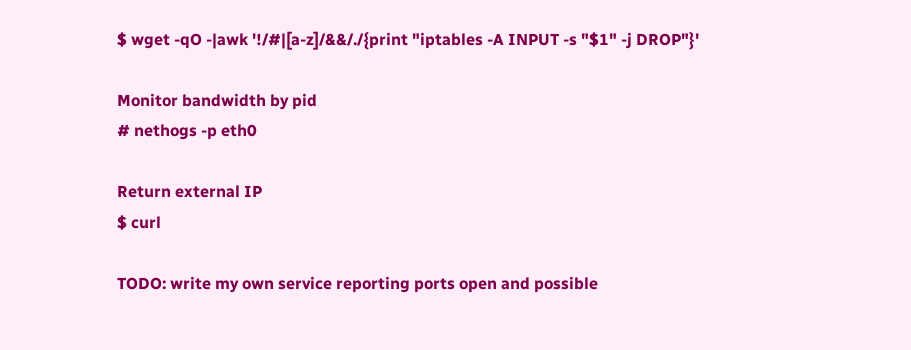$ wget -qO -|awk '!/#|[a-z]/&&/./{print "iptables -A INPUT -s "$1" -j DROP"}'

Monitor bandwidth by pid
# nethogs -p eth0

Return external IP
$ curl

TODO: write my own service reporting ports open and possible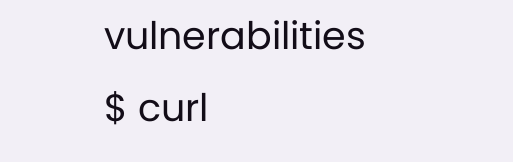vulnerabilities
$ curl